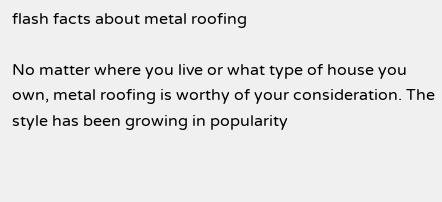flash facts about metal roofing

No matter where you live or what type of house you own, metal roofing is worthy of your consideration. The style has been growing in popularity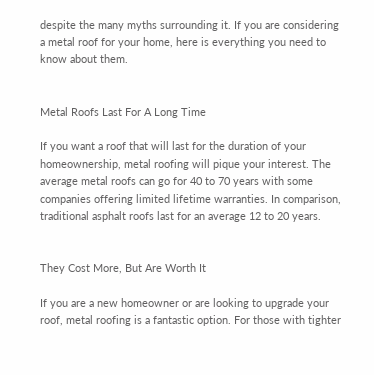despite the many myths surrounding it. If you are considering a metal roof for your home, here is everything you need to know about them.


Metal Roofs Last For A Long Time

If you want a roof that will last for the duration of your homeownership, metal roofing will pique your interest. The average metal roofs can go for 40 to 70 years with some companies offering limited lifetime warranties. In comparison, traditional asphalt roofs last for an average 12 to 20 years.


They Cost More, But Are Worth It

If you are a new homeowner or are looking to upgrade your roof, metal roofing is a fantastic option. For those with tighter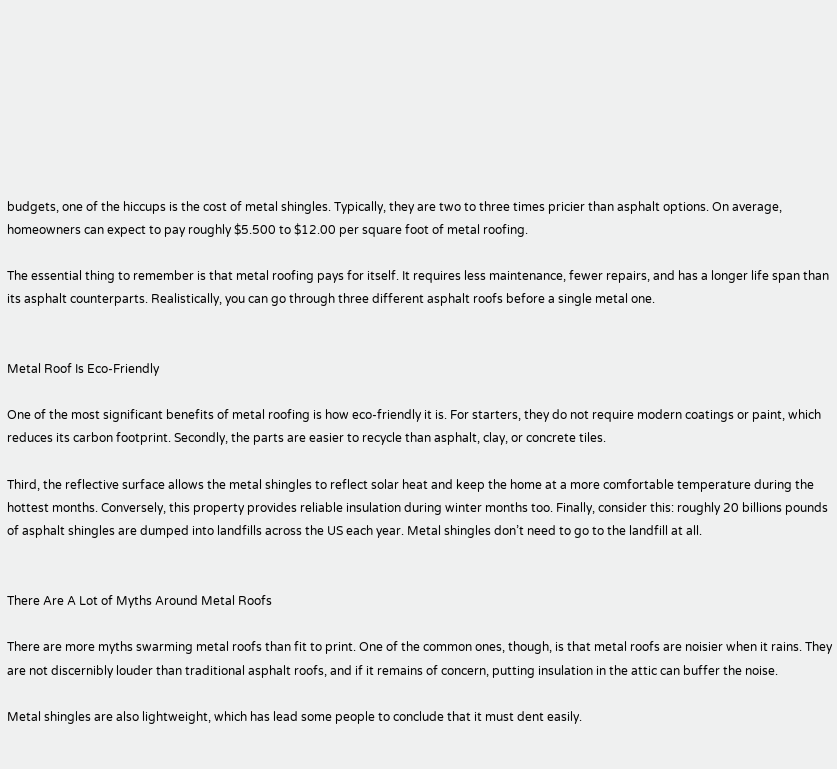budgets, one of the hiccups is the cost of metal shingles. Typically, they are two to three times pricier than asphalt options. On average, homeowners can expect to pay roughly $5.500 to $12.00 per square foot of metal roofing.

The essential thing to remember is that metal roofing pays for itself. It requires less maintenance, fewer repairs, and has a longer life span than its asphalt counterparts. Realistically, you can go through three different asphalt roofs before a single metal one.


Metal Roof Is Eco-Friendly

One of the most significant benefits of metal roofing is how eco-friendly it is. For starters, they do not require modern coatings or paint, which reduces its carbon footprint. Secondly, the parts are easier to recycle than asphalt, clay, or concrete tiles.

Third, the reflective surface allows the metal shingles to reflect solar heat and keep the home at a more comfortable temperature during the hottest months. Conversely, this property provides reliable insulation during winter months too. Finally, consider this: roughly 20 billions pounds of asphalt shingles are dumped into landfills across the US each year. Metal shingles don’t need to go to the landfill at all.


There Are A Lot of Myths Around Metal Roofs

There are more myths swarming metal roofs than fit to print. One of the common ones, though, is that metal roofs are noisier when it rains. They are not discernibly louder than traditional asphalt roofs, and if it remains of concern, putting insulation in the attic can buffer the noise.

Metal shingles are also lightweight, which has lead some people to conclude that it must dent easily.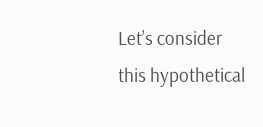Let’s consider this hypothetical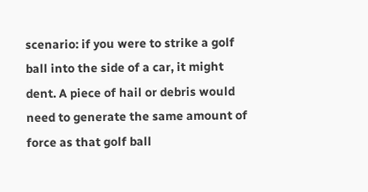scenario: if you were to strike a golf ball into the side of a car, it might dent. A piece of hail or debris would need to generate the same amount of force as that golf ball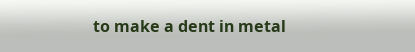to make a dent in metal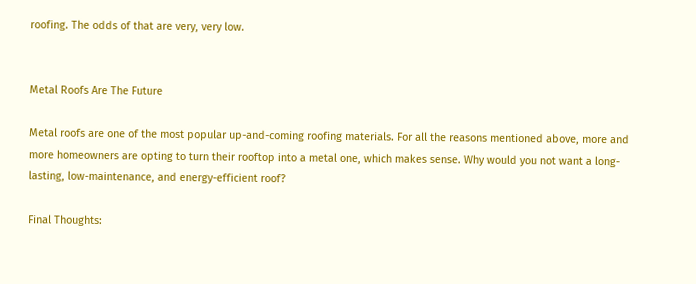roofing. The odds of that are very, very low.


Metal Roofs Are The Future

Metal roofs are one of the most popular up-and-coming roofing materials. For all the reasons mentioned above, more and more homeowners are opting to turn their rooftop into a metal one, which makes sense. Why would you not want a long-lasting, low-maintenance, and energy-efficient roof?

Final Thoughts: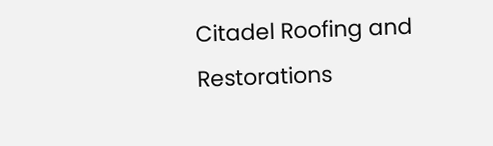Citadel Roofing and Restorations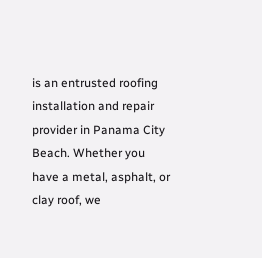is an entrusted roofing installation and repair provider in Panama City Beach. Whether you have a metal, asphalt, or clay roof, we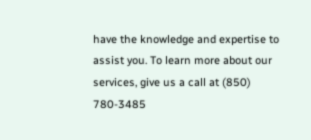have the knowledge and expertise to assist you. To learn more about our services, give us a call at (850) 780-3485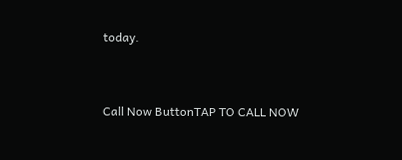today.


Call Now ButtonTAP TO CALL NOW